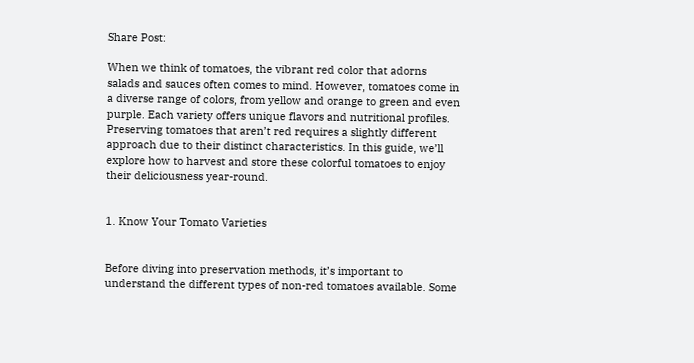Share Post:

When we think of tomatoes, the vibrant red color that adorns salads and sauces often comes to mind. However, tomatoes come in a diverse range of colors, from yellow and orange to green and even purple. Each variety offers unique flavors and nutritional profiles. Preserving tomatoes that aren’t red requires a slightly different approach due to their distinct characteristics. In this guide, we’ll explore how to harvest and store these colorful tomatoes to enjoy their deliciousness year-round.


1. Know Your Tomato Varieties


Before diving into preservation methods, it’s important to understand the different types of non-red tomatoes available. Some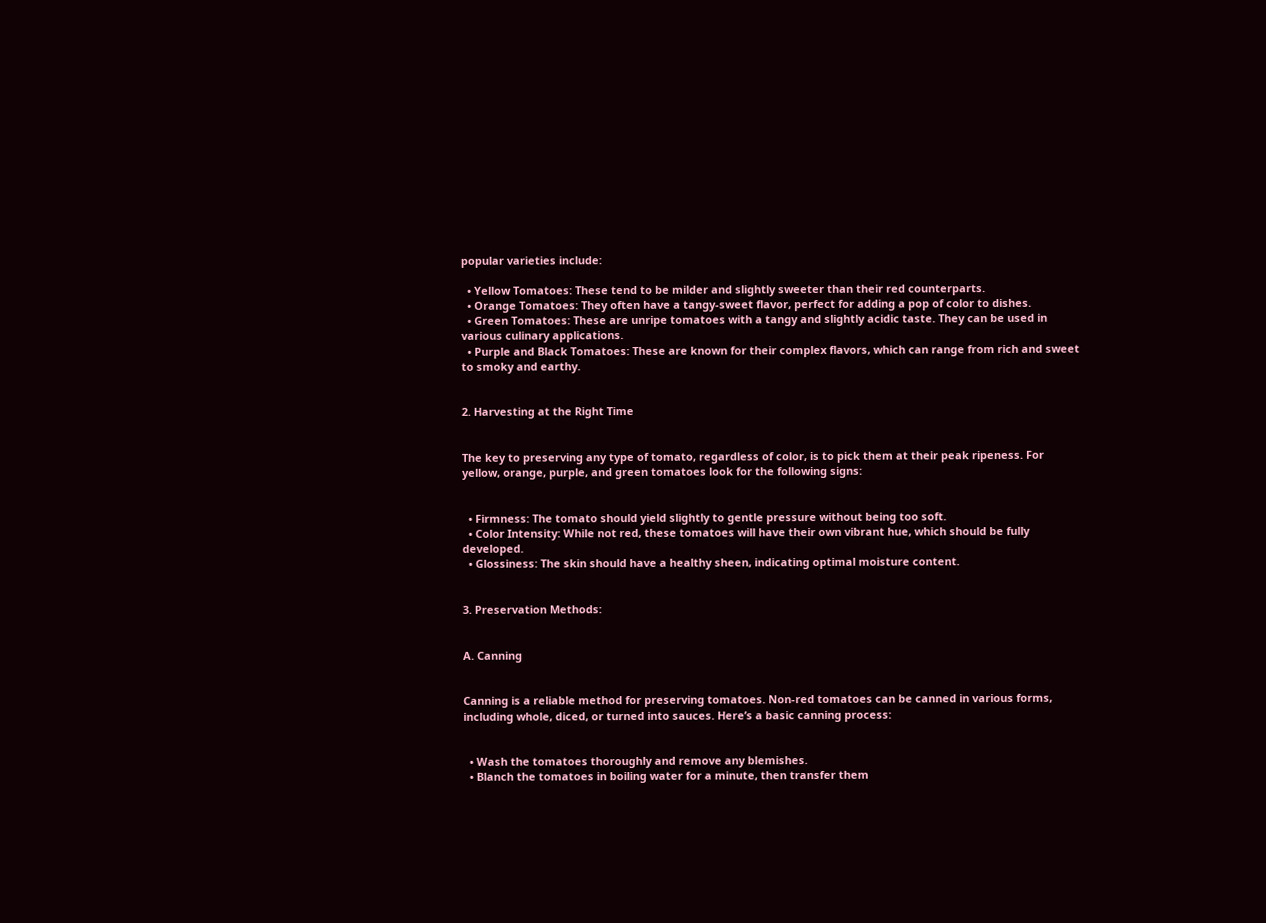popular varieties include:

  • Yellow Tomatoes: These tend to be milder and slightly sweeter than their red counterparts.
  • Orange Tomatoes: They often have a tangy-sweet flavor, perfect for adding a pop of color to dishes.
  • Green Tomatoes: These are unripe tomatoes with a tangy and slightly acidic taste. They can be used in various culinary applications.
  • Purple and Black Tomatoes: These are known for their complex flavors, which can range from rich and sweet to smoky and earthy.


2. Harvesting at the Right Time


The key to preserving any type of tomato, regardless of color, is to pick them at their peak ripeness. For yellow, orange, purple, and green tomatoes look for the following signs:


  • Firmness: The tomato should yield slightly to gentle pressure without being too soft.
  • Color Intensity: While not red, these tomatoes will have their own vibrant hue, which should be fully developed.
  • Glossiness: The skin should have a healthy sheen, indicating optimal moisture content.


3. Preservation Methods:


A. Canning


Canning is a reliable method for preserving tomatoes. Non-red tomatoes can be canned in various forms, including whole, diced, or turned into sauces. Here’s a basic canning process:


  • Wash the tomatoes thoroughly and remove any blemishes.
  • Blanch the tomatoes in boiling water for a minute, then transfer them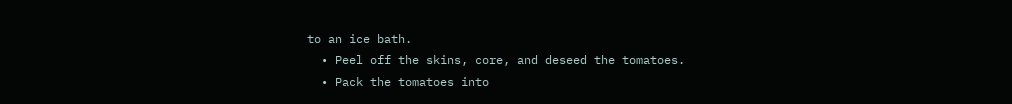to an ice bath.
  • Peel off the skins, core, and deseed the tomatoes.
  • Pack the tomatoes into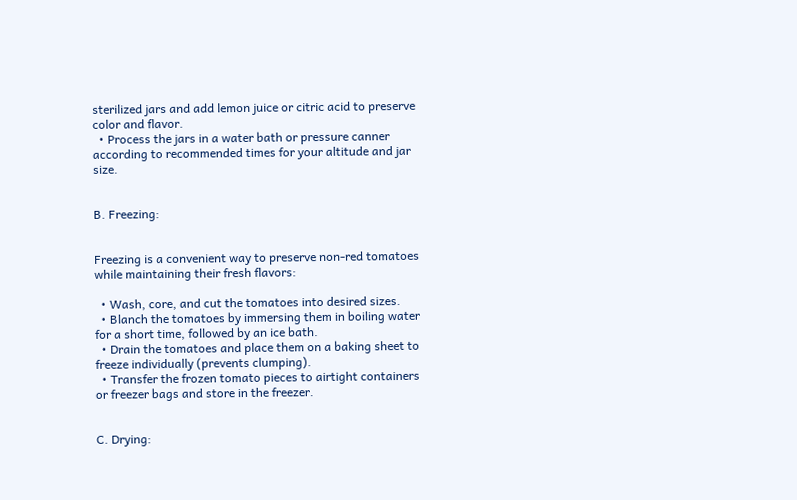sterilized jars and add lemon juice or citric acid to preserve color and flavor.
  • Process the jars in a water bath or pressure canner according to recommended times for your altitude and jar size.


B. Freezing:


Freezing is a convenient way to preserve non-red tomatoes while maintaining their fresh flavors:

  • Wash, core, and cut the tomatoes into desired sizes.
  • Blanch the tomatoes by immersing them in boiling water for a short time, followed by an ice bath.
  • Drain the tomatoes and place them on a baking sheet to freeze individually (prevents clumping).
  • Transfer the frozen tomato pieces to airtight containers or freezer bags and store in the freezer.


C. Drying: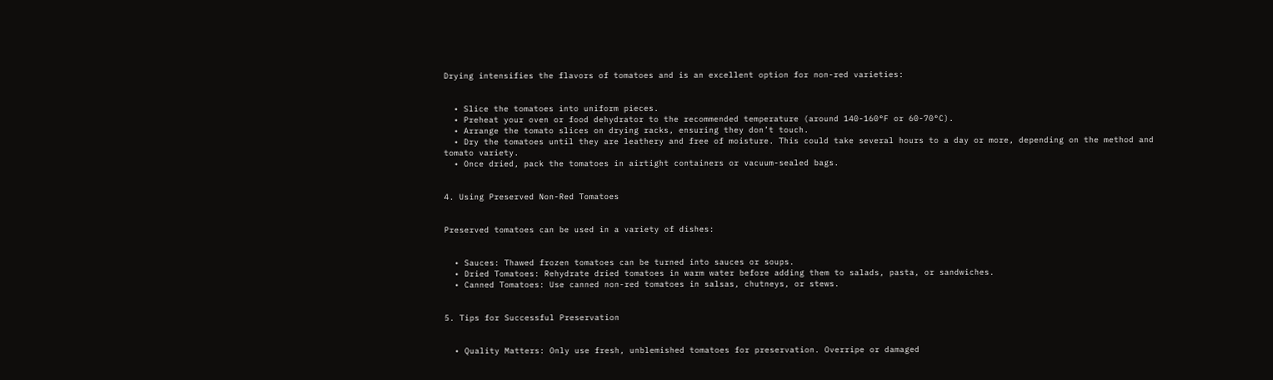Drying intensifies the flavors of tomatoes and is an excellent option for non-red varieties:


  • Slice the tomatoes into uniform pieces.
  • Preheat your oven or food dehydrator to the recommended temperature (around 140-160°F or 60-70°C).
  • Arrange the tomato slices on drying racks, ensuring they don’t touch.
  • Dry the tomatoes until they are leathery and free of moisture. This could take several hours to a day or more, depending on the method and tomato variety.
  • Once dried, pack the tomatoes in airtight containers or vacuum-sealed bags.


4. Using Preserved Non-Red Tomatoes


Preserved tomatoes can be used in a variety of dishes:


  • Sauces: Thawed frozen tomatoes can be turned into sauces or soups.
  • Dried Tomatoes: Rehydrate dried tomatoes in warm water before adding them to salads, pasta, or sandwiches.
  • Canned Tomatoes: Use canned non-red tomatoes in salsas, chutneys, or stews.


5. Tips for Successful Preservation


  • Quality Matters: Only use fresh, unblemished tomatoes for preservation. Overripe or damaged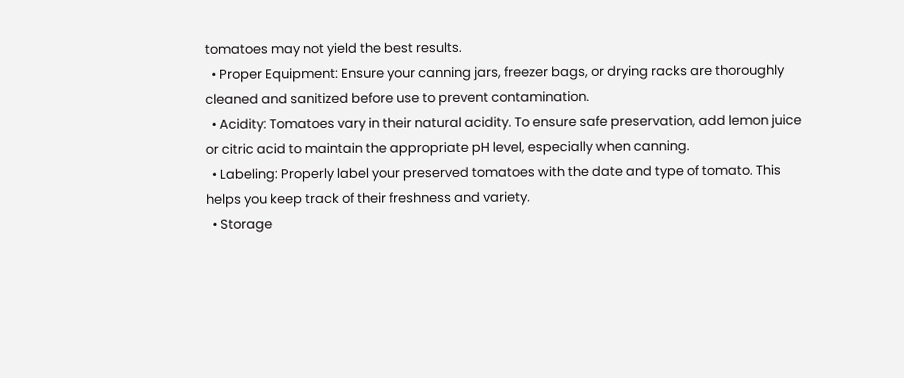tomatoes may not yield the best results.
  • Proper Equipment: Ensure your canning jars, freezer bags, or drying racks are thoroughly cleaned and sanitized before use to prevent contamination.
  • Acidity: Tomatoes vary in their natural acidity. To ensure safe preservation, add lemon juice or citric acid to maintain the appropriate pH level, especially when canning.
  • Labeling: Properly label your preserved tomatoes with the date and type of tomato. This helps you keep track of their freshness and variety.
  • Storage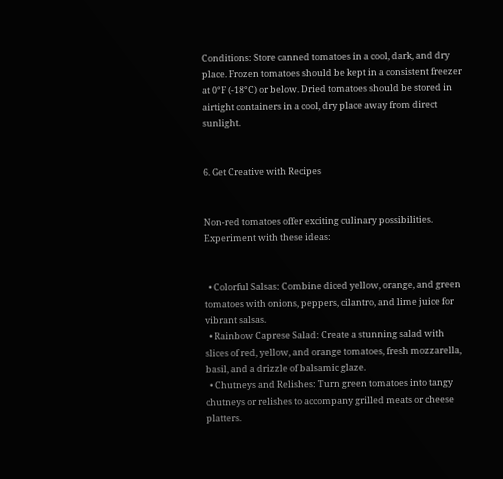Conditions: Store canned tomatoes in a cool, dark, and dry place. Frozen tomatoes should be kept in a consistent freezer at 0°F (-18°C) or below. Dried tomatoes should be stored in airtight containers in a cool, dry place away from direct sunlight.


6. Get Creative with Recipes


Non-red tomatoes offer exciting culinary possibilities. Experiment with these ideas:


  • Colorful Salsas: Combine diced yellow, orange, and green tomatoes with onions, peppers, cilantro, and lime juice for vibrant salsas.
  • Rainbow Caprese Salad: Create a stunning salad with slices of red, yellow, and orange tomatoes, fresh mozzarella, basil, and a drizzle of balsamic glaze.
  • Chutneys and Relishes: Turn green tomatoes into tangy chutneys or relishes to accompany grilled meats or cheese platters.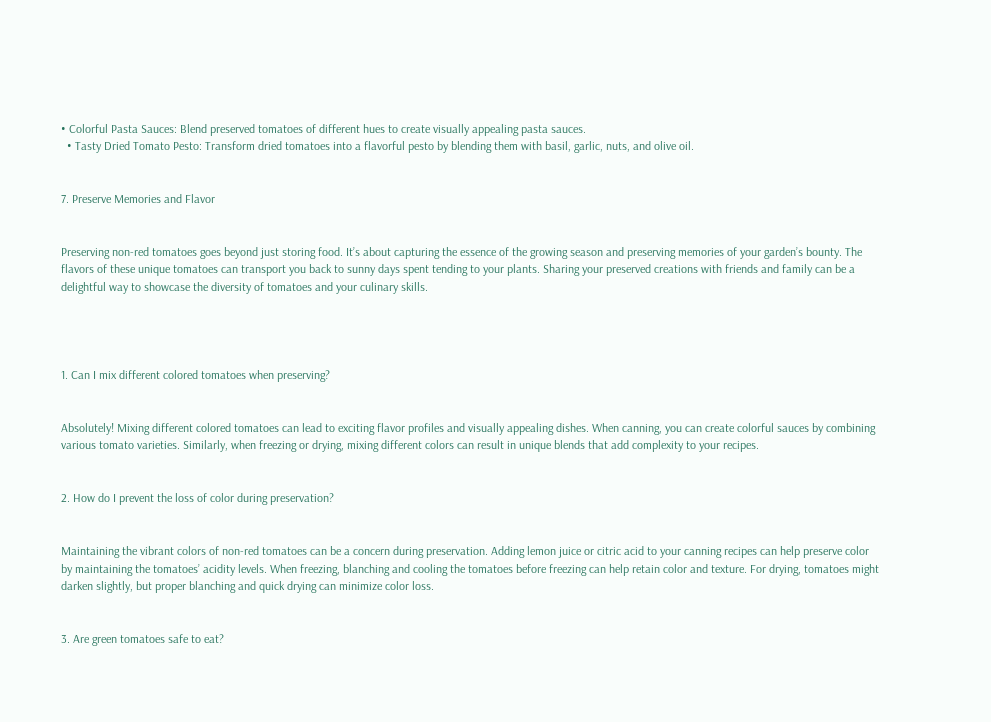• Colorful Pasta Sauces: Blend preserved tomatoes of different hues to create visually appealing pasta sauces.
  • Tasty Dried Tomato Pesto: Transform dried tomatoes into a flavorful pesto by blending them with basil, garlic, nuts, and olive oil.


7. Preserve Memories and Flavor


Preserving non-red tomatoes goes beyond just storing food. It’s about capturing the essence of the growing season and preserving memories of your garden’s bounty. The flavors of these unique tomatoes can transport you back to sunny days spent tending to your plants. Sharing your preserved creations with friends and family can be a delightful way to showcase the diversity of tomatoes and your culinary skills.




1. Can I mix different colored tomatoes when preserving?


Absolutely! Mixing different colored tomatoes can lead to exciting flavor profiles and visually appealing dishes. When canning, you can create colorful sauces by combining various tomato varieties. Similarly, when freezing or drying, mixing different colors can result in unique blends that add complexity to your recipes.


2. How do I prevent the loss of color during preservation?


Maintaining the vibrant colors of non-red tomatoes can be a concern during preservation. Adding lemon juice or citric acid to your canning recipes can help preserve color by maintaining the tomatoes’ acidity levels. When freezing, blanching and cooling the tomatoes before freezing can help retain color and texture. For drying, tomatoes might darken slightly, but proper blanching and quick drying can minimize color loss.


3. Are green tomatoes safe to eat?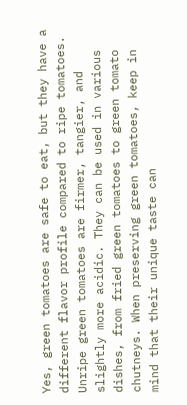Yes, green tomatoes are safe to eat, but they have a different flavor profile compared to ripe tomatoes. Unripe green tomatoes are firmer, tangier, and slightly more acidic. They can be used in various dishes, from fried green tomatoes to green tomato chutneys. When preserving green tomatoes, keep in mind that their unique taste can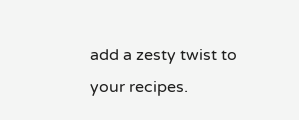add a zesty twist to your recipes.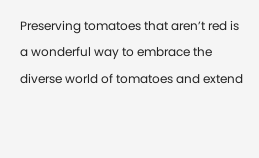Preserving tomatoes that aren’t red is a wonderful way to embrace the diverse world of tomatoes and extend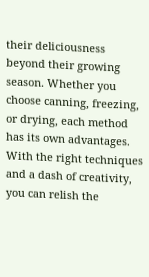their deliciousness beyond their growing season. Whether you choose canning, freezing, or drying, each method has its own advantages. With the right techniques and a dash of creativity, you can relish the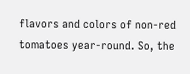flavors and colors of non-red tomatoes year-round. So, the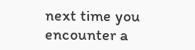next time you encounter a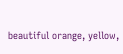beautiful orange, yellow,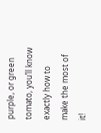purple, or green tomato, you’ll know exactly how to make the most of it!